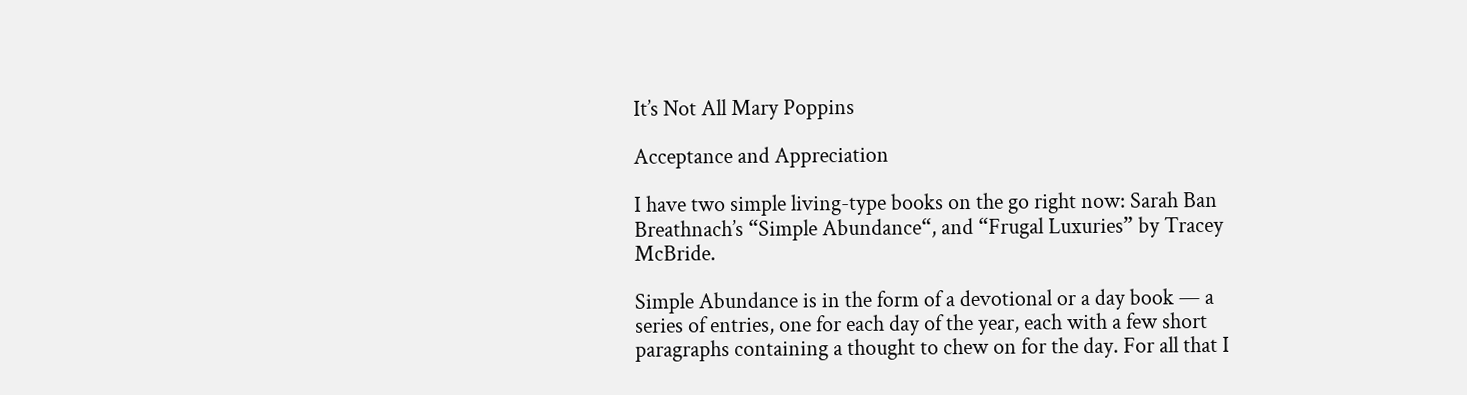It’s Not All Mary Poppins

Acceptance and Appreciation

I have two simple living-type books on the go right now: Sarah Ban Breathnach’s “Simple Abundance“, and “Frugal Luxuries” by Tracey McBride.

Simple Abundance is in the form of a devotional or a day book — a series of entries, one for each day of the year, each with a few short paragraphs containing a thought to chew on for the day. For all that I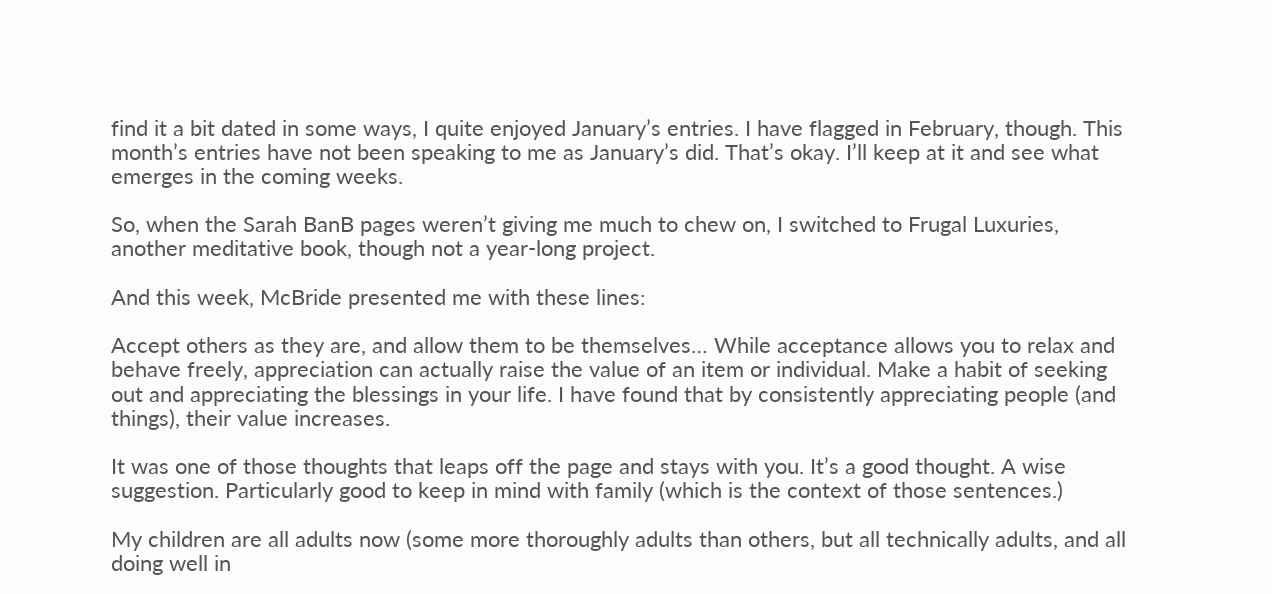find it a bit dated in some ways, I quite enjoyed January’s entries. I have flagged in February, though. This month’s entries have not been speaking to me as January’s did. That’s okay. I’ll keep at it and see what emerges in the coming weeks.

So, when the Sarah BanB pages weren’t giving me much to chew on, I switched to Frugal Luxuries, another meditative book, though not a year-long project.

And this week, McBride presented me with these lines:

Accept others as they are, and allow them to be themselves… While acceptance allows you to relax and behave freely, appreciation can actually raise the value of an item or individual. Make a habit of seeking out and appreciating the blessings in your life. I have found that by consistently appreciating people (and things), their value increases.

It was one of those thoughts that leaps off the page and stays with you. It’s a good thought. A wise suggestion. Particularly good to keep in mind with family (which is the context of those sentences.)

My children are all adults now (some more thoroughly adults than others, but all technically adults, and all doing well in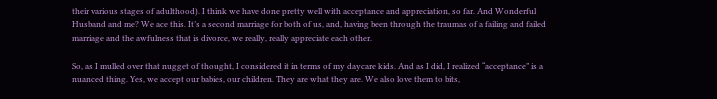their various stages of adulthood). I think we have done pretty well with acceptance and appreciation, so far. And Wonderful Husband and me? We ace this. It’s a second marriage for both of us, and, having been through the traumas of a failing and failed marriage and the awfulness that is divorce, we really, really appreciate each other.

So, as I mulled over that nugget of thought, I considered it in terms of my daycare kids. And as I did, I realized “acceptance” is a nuanced thing. Yes, we accept our babies, our children. They are what they are. We also love them to bits,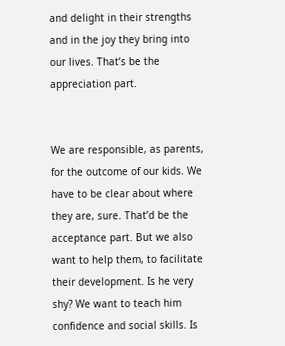and delight in their strengths and in the joy they bring into our lives. That’s be the appreciation part.


We are responsible, as parents, for the outcome of our kids. We have to be clear about where they are, sure. That’d be the acceptance part. But we also want to help them, to facilitate their development. Is he very shy? We want to teach him confidence and social skills. Is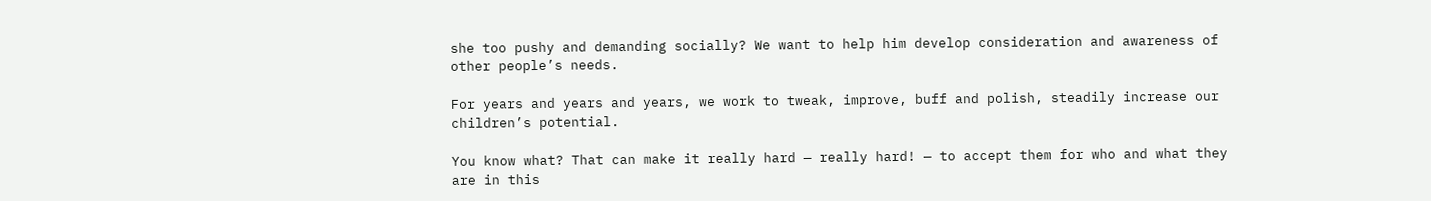she too pushy and demanding socially? We want to help him develop consideration and awareness of other people’s needs.

For years and years and years, we work to tweak, improve, buff and polish, steadily increase our children’s potential.

You know what? That can make it really hard — really hard! — to accept them for who and what they are in this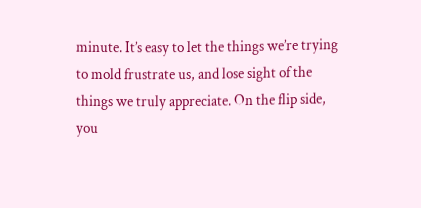minute. It’s easy to let the things we’re trying to mold frustrate us, and lose sight of the things we truly appreciate. On the flip side, you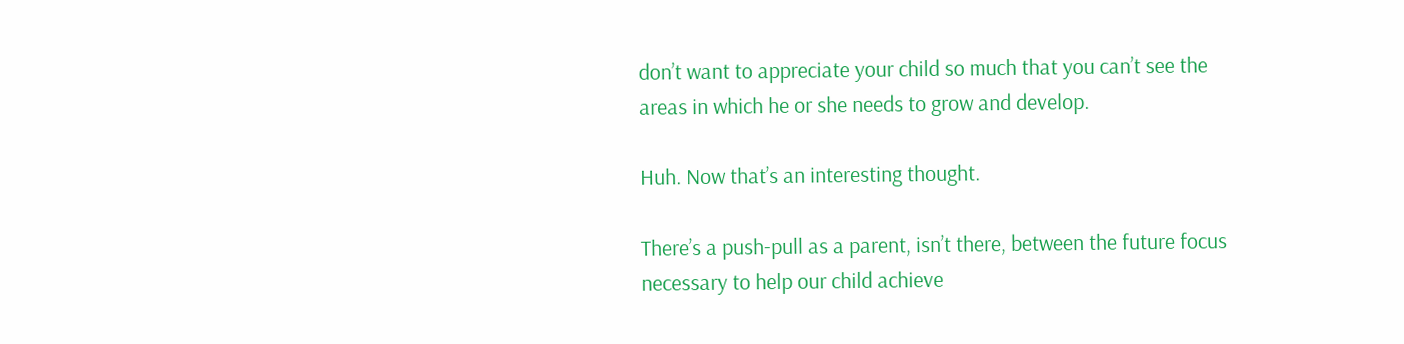don’t want to appreciate your child so much that you can’t see the areas in which he or she needs to grow and develop.

Huh. Now that’s an interesting thought.

There’s a push-pull as a parent, isn’t there, between the future focus necessary to help our child achieve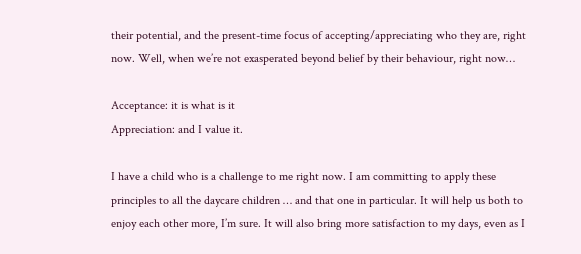their potential, and the present-time focus of accepting/appreciating who they are, right now. Well, when we’re not exasperated beyond belief by their behaviour, right now…

Acceptance: it is what is it
Appreciation: and I value it.

I have a child who is a challenge to me right now. I am committing to apply these principles to all the daycare children … and that one in particular. It will help us both to enjoy each other more, I’m sure. It will also bring more satisfaction to my days, even as I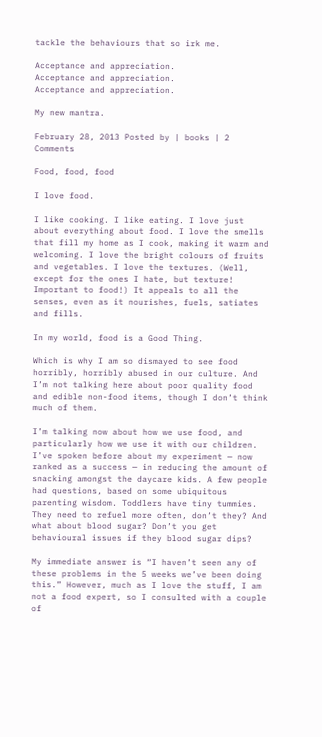tackle the behaviours that so irk me.

Acceptance and appreciation.
Acceptance and appreciation.
Acceptance and appreciation.

My new mantra.

February 28, 2013 Posted by | books | 2 Comments

Food, food, food

I love food.

I like cooking. I like eating. I love just about everything about food. I love the smells that fill my home as I cook, making it warm and welcoming. I love the bright colours of fruits and vegetables. I love the textures. (Well, except for the ones I hate, but texture! Important to food!) It appeals to all the senses, even as it nourishes, fuels, satiates and fills.

In my world, food is a Good Thing.

Which is why I am so dismayed to see food horribly, horribly abused in our culture. And I’m not talking here about poor quality food and edible non-food items, though I don’t think much of them.

I’m talking now about how we use food, and particularly how we use it with our children. I’ve spoken before about my experiment — now ranked as a success — in reducing the amount of snacking amongst the daycare kids. A few people had questions, based on some ubiquitous parenting wisdom. Toddlers have tiny tummies. They need to refuel more often, don’t they? And what about blood sugar? Don’t you get behavioural issues if they blood sugar dips?

My immediate answer is “I haven’t seen any of these problems in the 5 weeks we’ve been doing this.” However, much as I love the stuff, I am not a food expert, so I consulted with a couple of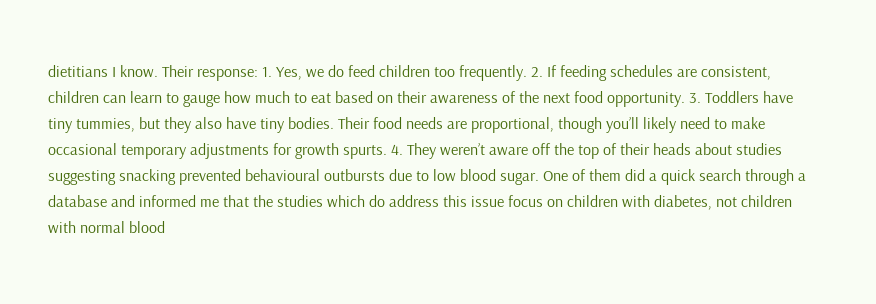dietitians I know. Their response: 1. Yes, we do feed children too frequently. 2. If feeding schedules are consistent, children can learn to gauge how much to eat based on their awareness of the next food opportunity. 3. Toddlers have tiny tummies, but they also have tiny bodies. Their food needs are proportional, though you’ll likely need to make occasional temporary adjustments for growth spurts. 4. They weren’t aware off the top of their heads about studies suggesting snacking prevented behavioural outbursts due to low blood sugar. One of them did a quick search through a database and informed me that the studies which do address this issue focus on children with diabetes, not children with normal blood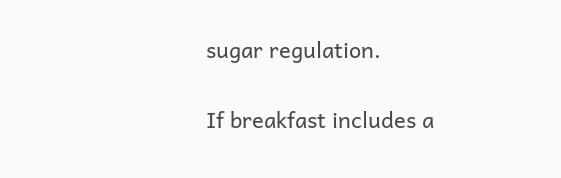sugar regulation.

If breakfast includes a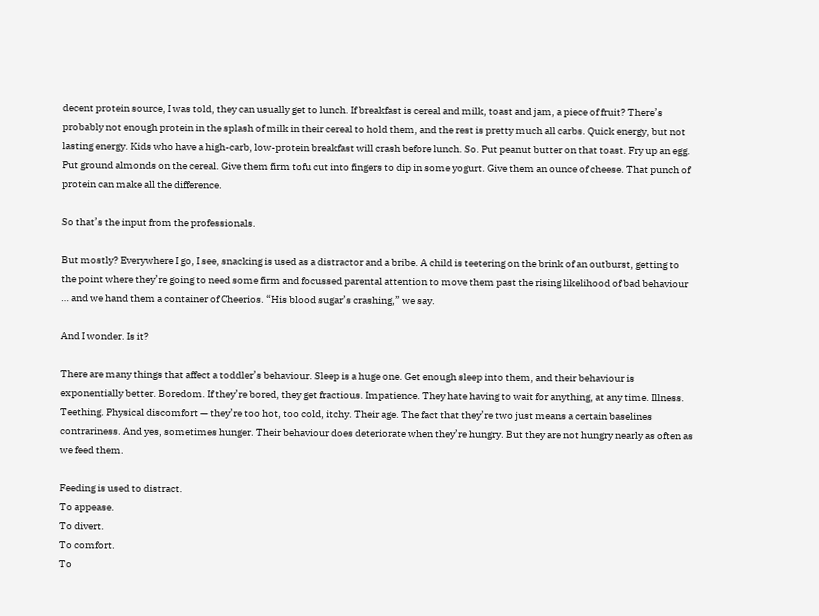decent protein source, I was told, they can usually get to lunch. If breakfast is cereal and milk, toast and jam, a piece of fruit? There’s probably not enough protein in the splash of milk in their cereal to hold them, and the rest is pretty much all carbs. Quick energy, but not lasting energy. Kids who have a high-carb, low-protein breakfast will crash before lunch. So. Put peanut butter on that toast. Fry up an egg. Put ground almonds on the cereal. Give them firm tofu cut into fingers to dip in some yogurt. Give them an ounce of cheese. That punch of protein can make all the difference.

So that’s the input from the professionals.

But mostly? Everywhere I go, I see, snacking is used as a distractor and a bribe. A child is teetering on the brink of an outburst, getting to the point where they’re going to need some firm and focussed parental attention to move them past the rising likelihood of bad behaviour … and we hand them a container of Cheerios. “His blood sugar’s crashing,” we say.

And I wonder. Is it?

There are many things that affect a toddler’s behaviour. Sleep is a huge one. Get enough sleep into them, and their behaviour is exponentially better. Boredom. If they’re bored, they get fractious. Impatience. They hate having to wait for anything, at any time. Illness. Teething. Physical discomfort — they’re too hot, too cold, itchy. Their age. The fact that they’re two just means a certain baselines contrariness. And yes, sometimes hunger. Their behaviour does deteriorate when they’re hungry. But they are not hungry nearly as often as we feed them.

Feeding is used to distract.
To appease.
To divert.
To comfort.
To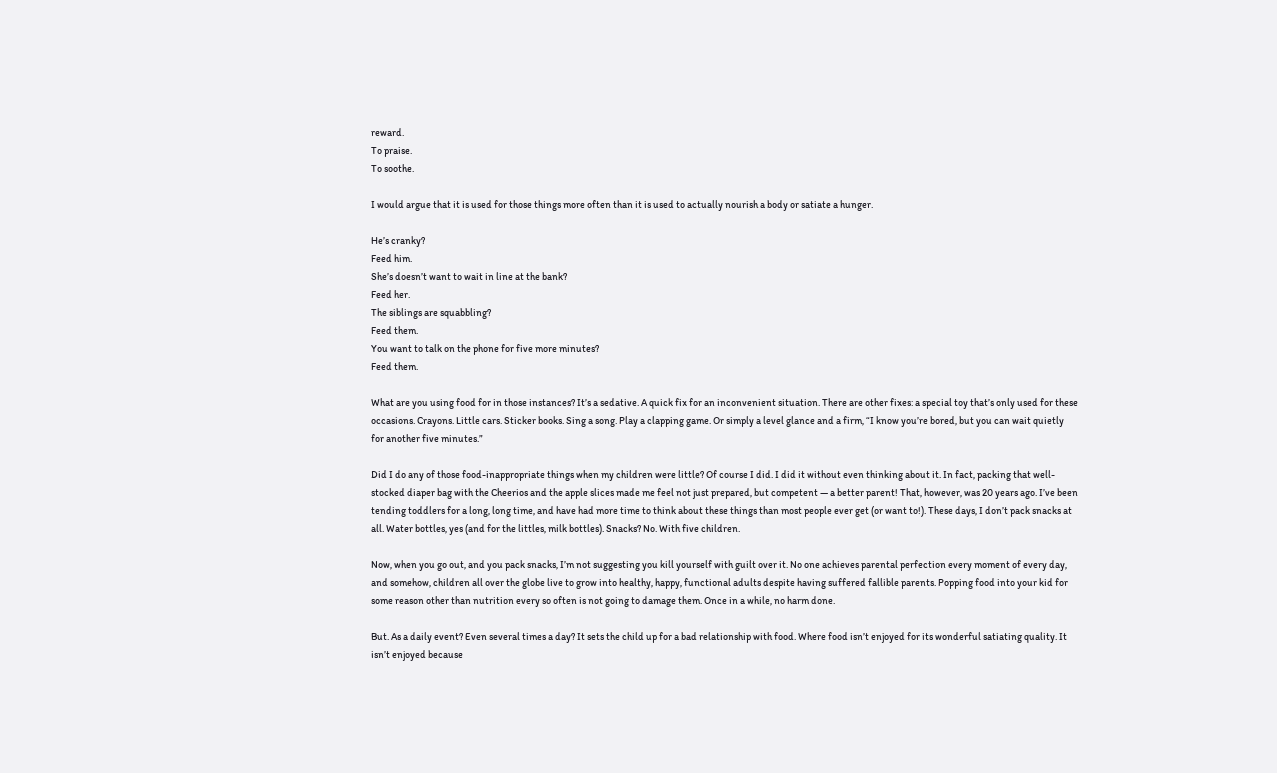reward.
To praise.
To soothe.

I would argue that it is used for those things more often than it is used to actually nourish a body or satiate a hunger.

He’s cranky?
Feed him.
She’s doesn’t want to wait in line at the bank?
Feed her.
The siblings are squabbling?
Feed them.
You want to talk on the phone for five more minutes?
Feed them.

What are you using food for in those instances? It’s a sedative. A quick fix for an inconvenient situation. There are other fixes: a special toy that’s only used for these occasions. Crayons. Little cars. Sticker books. Sing a song. Play a clapping game. Or simply a level glance and a firm, “I know you’re bored, but you can wait quietly for another five minutes.”

Did I do any of those food-inappropriate things when my children were little? Of course I did. I did it without even thinking about it. In fact, packing that well-stocked diaper bag with the Cheerios and the apple slices made me feel not just prepared, but competent — a better parent! That, however, was 20 years ago. I’ve been tending toddlers for a long, long time, and have had more time to think about these things than most people ever get (or want to!). These days, I don’t pack snacks at all. Water bottles, yes (and for the littles, milk bottles). Snacks? No. With five children.

Now, when you go out, and you pack snacks, I’m not suggesting you kill yourself with guilt over it. No one achieves parental perfection every moment of every day, and somehow, children all over the globe live to grow into healthy, happy, functional adults despite having suffered fallible parents. Popping food into your kid for some reason other than nutrition every so often is not going to damage them. Once in a while, no harm done.

But. As a daily event? Even several times a day? It sets the child up for a bad relationship with food. Where food isn’t enjoyed for its wonderful satiating quality. It isn’t enjoyed because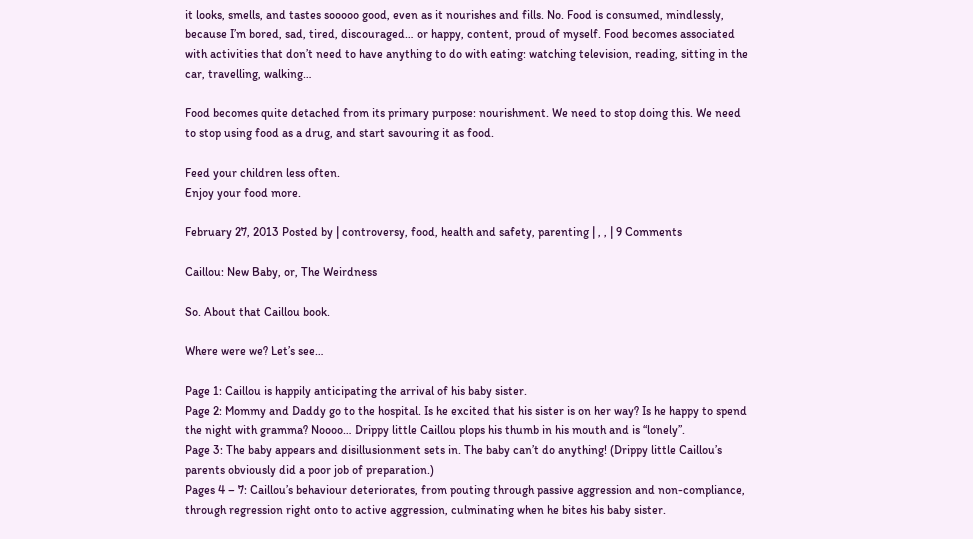it looks, smells, and tastes sooooo good, even as it nourishes and fills. No. Food is consumed, mindlessly, because I’m bored, sad, tired, discouraged… or happy, content, proud of myself. Food becomes associated with activities that don’t need to have anything to do with eating: watching television, reading, sitting in the car, travelling, walking…

Food becomes quite detached from its primary purpose: nourishment. We need to stop doing this. We need to stop using food as a drug, and start savouring it as food.

Feed your children less often.
Enjoy your food more.

February 27, 2013 Posted by | controversy, food, health and safety, parenting | , , | 9 Comments

Caillou: New Baby, or, The Weirdness

So. About that Caillou book.

Where were we? Let’s see…

Page 1: Caillou is happily anticipating the arrival of his baby sister.
Page 2: Mommy and Daddy go to the hospital. Is he excited that his sister is on her way? Is he happy to spend the night with gramma? Noooo… Drippy little Caillou plops his thumb in his mouth and is “lonely”.
Page 3: The baby appears and disillusionment sets in. The baby can’t do anything! (Drippy little Caillou’s parents obviously did a poor job of preparation.)
Pages 4 – 7: Caillou’s behaviour deteriorates, from pouting through passive aggression and non-compliance, through regression right onto to active aggression, culminating when he bites his baby sister.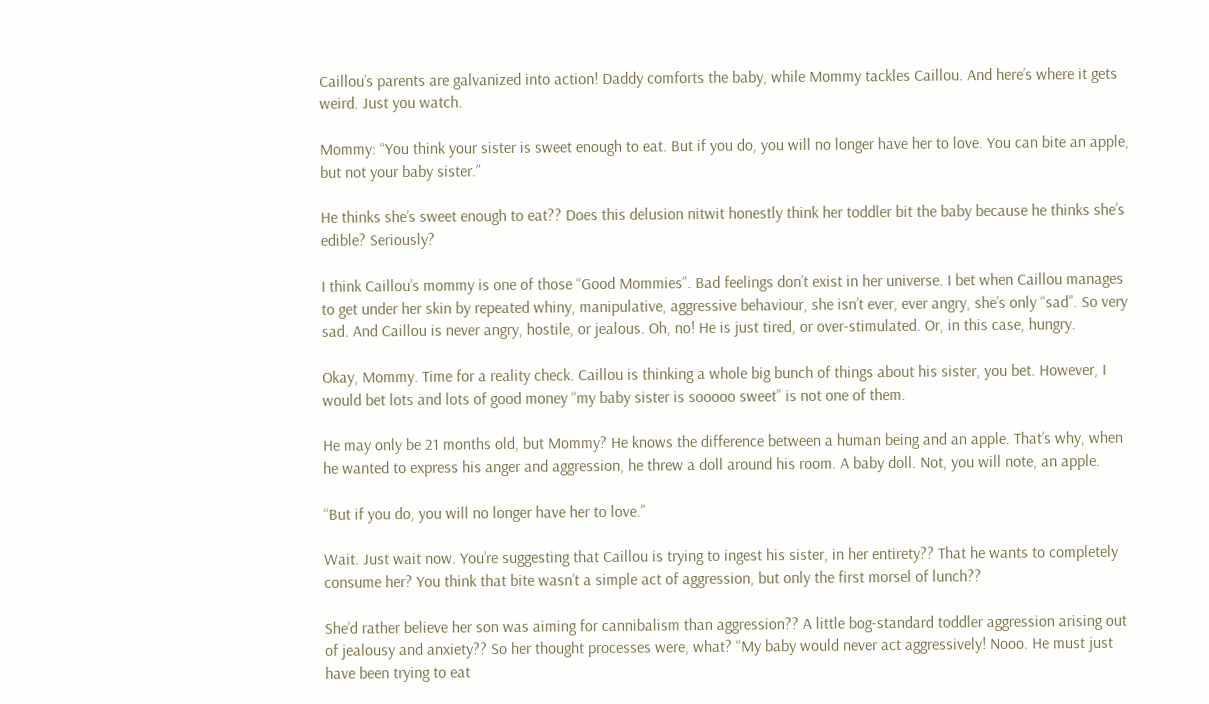Caillou’s parents are galvanized into action! Daddy comforts the baby, while Mommy tackles Caillou. And here’s where it gets weird. Just you watch.

Mommy: “You think your sister is sweet enough to eat. But if you do, you will no longer have her to love. You can bite an apple, but not your baby sister.”

He thinks she’s sweet enough to eat?? Does this delusion nitwit honestly think her toddler bit the baby because he thinks she’s edible? Seriously?

I think Caillou’s mommy is one of those “Good Mommies”. Bad feelings don’t exist in her universe. I bet when Caillou manages to get under her skin by repeated whiny, manipulative, aggressive behaviour, she isn’t ever, ever angry, she’s only “sad”. So very sad. And Caillou is never angry, hostile, or jealous. Oh, no! He is just tired, or over-stimulated. Or, in this case, hungry.

Okay, Mommy. Time for a reality check. Caillou is thinking a whole big bunch of things about his sister, you bet. However, I would bet lots and lots of good money “my baby sister is sooooo sweet” is not one of them.

He may only be 21 months old, but Mommy? He knows the difference between a human being and an apple. That’s why, when he wanted to express his anger and aggression, he threw a doll around his room. A baby doll. Not, you will note, an apple.

“But if you do, you will no longer have her to love.”

Wait. Just wait now. You’re suggesting that Caillou is trying to ingest his sister, in her entirety?? That he wants to completely consume her? You think that bite wasn’t a simple act of aggression, but only the first morsel of lunch??

She’d rather believe her son was aiming for cannibalism than aggression?? A little bog-standard toddler aggression arising out of jealousy and anxiety?? So her thought processes were, what? “My baby would never act aggressively! Nooo. He must just have been trying to eat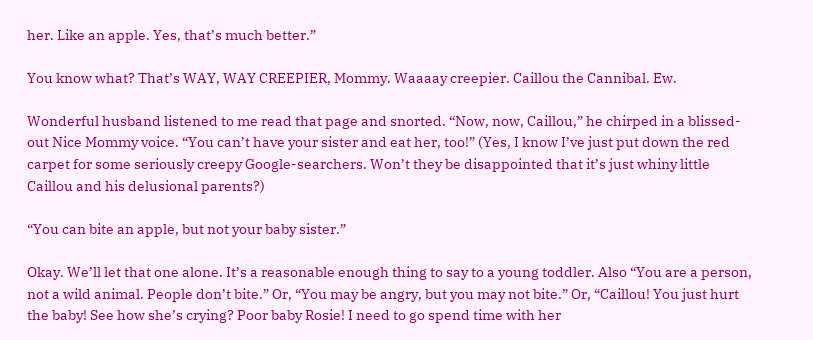her. Like an apple. Yes, that’s much better.”

You know what? That’s WAY, WAY CREEPIER, Mommy. Waaaay creepier. Caillou the Cannibal. Ew.

Wonderful husband listened to me read that page and snorted. “Now, now, Caillou,” he chirped in a blissed-out Nice Mommy voice. “You can’t have your sister and eat her, too!” (Yes, I know I’ve just put down the red carpet for some seriously creepy Google-searchers. Won’t they be disappointed that it’s just whiny little Caillou and his delusional parents?)

“You can bite an apple, but not your baby sister.”

Okay. We’ll let that one alone. It’s a reasonable enough thing to say to a young toddler. Also “You are a person, not a wild animal. People don’t bite.” Or, “You may be angry, but you may not bite.” Or, “Caillou! You just hurt the baby! See how she’s crying? Poor baby Rosie! I need to go spend time with her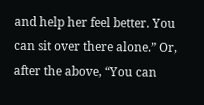and help her feel better. You can sit over there alone.” Or, after the above, “You can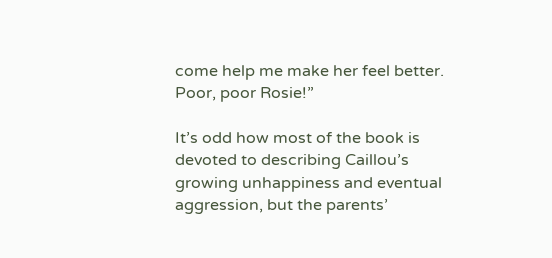come help me make her feel better. Poor, poor Rosie!”

It’s odd how most of the book is devoted to describing Caillou’s growing unhappiness and eventual aggression, but the parents’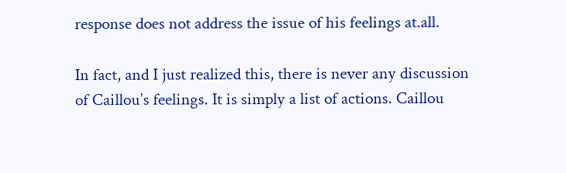response does not address the issue of his feelings at.all.

In fact, and I just realized this, there is never any discussion of Caillou’s feelings. It is simply a list of actions. Caillou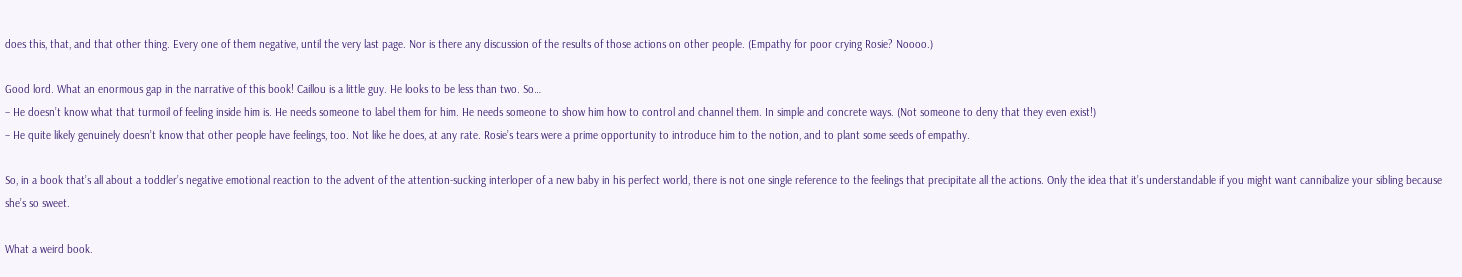does this, that, and that other thing. Every one of them negative, until the very last page. Nor is there any discussion of the results of those actions on other people. (Empathy for poor crying Rosie? Noooo.)

Good lord. What an enormous gap in the narrative of this book! Caillou is a little guy. He looks to be less than two. So…
– He doesn’t know what that turmoil of feeling inside him is. He needs someone to label them for him. He needs someone to show him how to control and channel them. In simple and concrete ways. (Not someone to deny that they even exist!)
– He quite likely genuinely doesn’t know that other people have feelings, too. Not like he does, at any rate. Rosie’s tears were a prime opportunity to introduce him to the notion, and to plant some seeds of empathy.

So, in a book that’s all about a toddler’s negative emotional reaction to the advent of the attention-sucking interloper of a new baby in his perfect world, there is not one single reference to the feelings that precipitate all the actions. Only the idea that it’s understandable if you might want cannibalize your sibling because she’s so sweet.

What a weird book.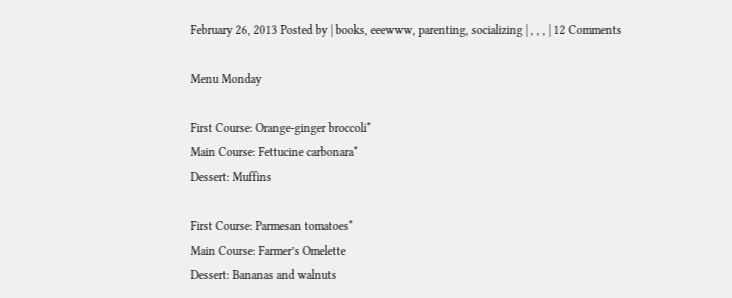February 26, 2013 Posted by | books, eeewww, parenting, socializing | , , , | 12 Comments

Menu Monday

First Course: Orange-ginger broccoli*
Main Course: Fettucine carbonara*
Dessert: Muffins

First Course: Parmesan tomatoes*
Main Course: Farmer’s Omelette
Dessert: Bananas and walnuts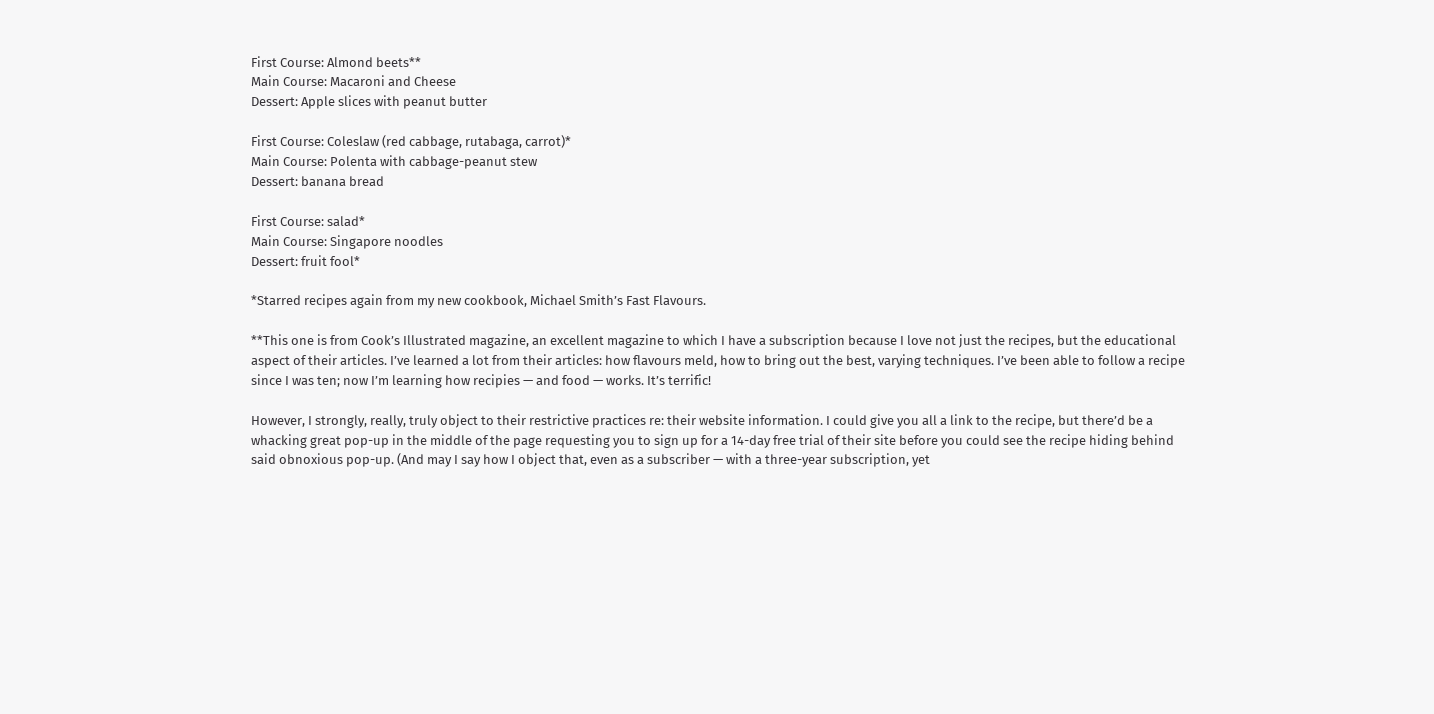First Course: Almond beets**
Main Course: Macaroni and Cheese
Dessert: Apple slices with peanut butter

First Course: Coleslaw (red cabbage, rutabaga, carrot)*
Main Course: Polenta with cabbage-peanut stew
Dessert: banana bread

First Course: salad*
Main Course: Singapore noodles
Dessert: fruit fool*

*Starred recipes again from my new cookbook, Michael Smith’s Fast Flavours.

**This one is from Cook’s Illustrated magazine, an excellent magazine to which I have a subscription because I love not just the recipes, but the educational aspect of their articles. I’ve learned a lot from their articles: how flavours meld, how to bring out the best, varying techniques. I’ve been able to follow a recipe since I was ten; now I’m learning how recipies — and food — works. It’s terrific!

However, I strongly, really, truly object to their restrictive practices re: their website information. I could give you all a link to the recipe, but there’d be a whacking great pop-up in the middle of the page requesting you to sign up for a 14-day free trial of their site before you could see the recipe hiding behind said obnoxious pop-up. (And may I say how I object that, even as a subscriber — with a three-year subscription, yet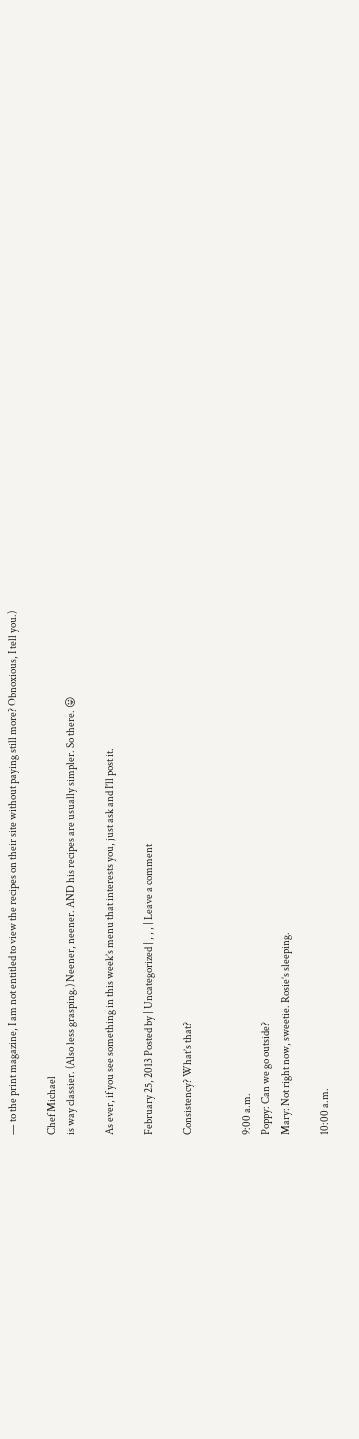— to the print magazine, I am not entitled to view the recipes on their site without paying still more? Obnoxious, I tell you.)

Chef Michael
is way classier. (Also less grasping.) Neener, neener. AND his recipes are usually simpler. So there. 😛

As ever, if you see something in this week’s menu that interests you, just ask and I’ll post it.

February 25, 2013 Posted by | Uncategorized | , , , | Leave a comment

Consistency? What’s that?


9:00 a.m.
Poppy: Can we go outside?
Mary: Not right now, sweetie. Rosie’s sleeping.

10:00 a.m.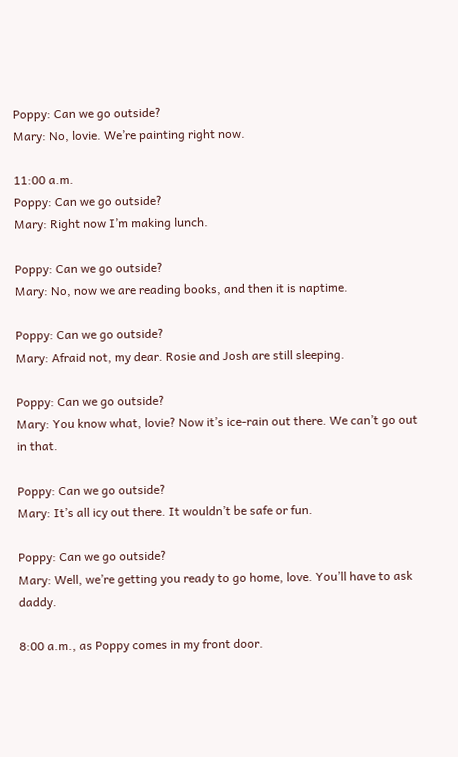Poppy: Can we go outside?
Mary: No, lovie. We’re painting right now.

11:00 a.m.
Poppy: Can we go outside?
Mary: Right now I’m making lunch.

Poppy: Can we go outside?
Mary: No, now we are reading books, and then it is naptime.

Poppy: Can we go outside?
Mary: Afraid not, my dear. Rosie and Josh are still sleeping.

Poppy: Can we go outside?
Mary: You know what, lovie? Now it’s ice-rain out there. We can’t go out in that.

Poppy: Can we go outside?
Mary: It’s all icy out there. It wouldn’t be safe or fun.

Poppy: Can we go outside?
Mary: Well, we’re getting you ready to go home, love. You’ll have to ask daddy.

8:00 a.m., as Poppy comes in my front door.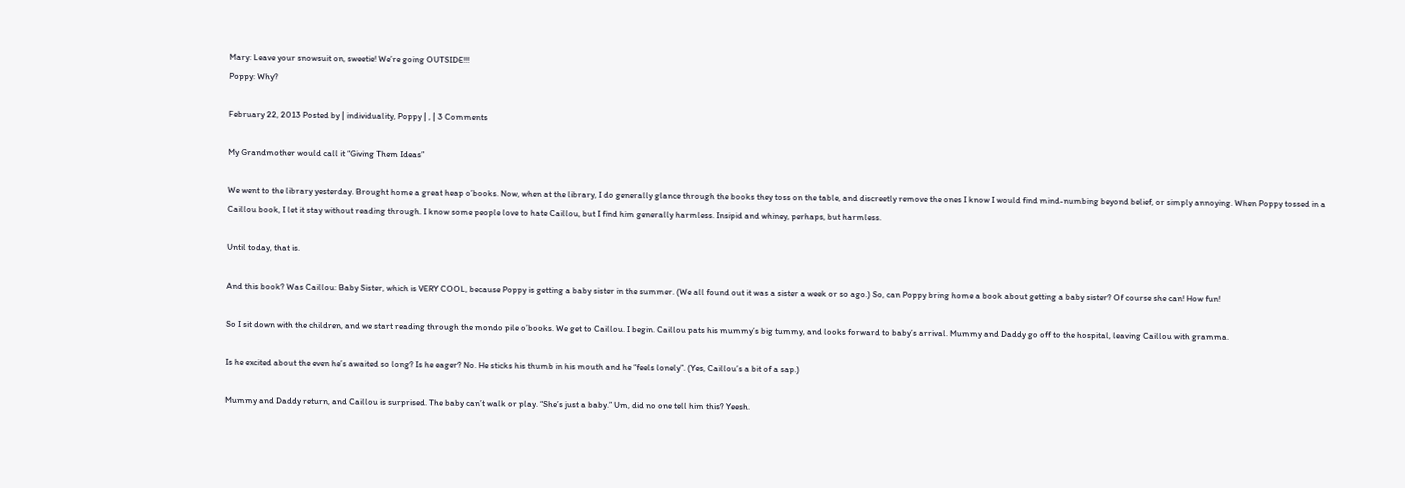Mary: Leave your snowsuit on, sweetie! We’re going OUTSIDE!!!
Poppy: Why?

February 22, 2013 Posted by | individuality, Poppy | , | 3 Comments

My Grandmother would call it “Giving Them Ideas”

We went to the library yesterday. Brought home a great heap o’books. Now, when at the library, I do generally glance through the books they toss on the table, and discreetly remove the ones I know I would find mind-numbing beyond belief, or simply annoying. When Poppy tossed in a Caillou book, I let it stay without reading through. I know some people love to hate Caillou, but I find him generally harmless. Insipid and whiney, perhaps, but harmless.

Until today, that is.

And this book? Was Caillou: Baby Sister, which is VERY COOL, because Poppy is getting a baby sister in the summer. (We all found out it was a sister a week or so ago.) So, can Poppy bring home a book about getting a baby sister? Of course she can! How fun!

So I sit down with the children, and we start reading through the mondo pile o’books. We get to Caillou. I begin. Caillou pats his mummy’s big tummy, and looks forward to baby’s arrival. Mummy and Daddy go off to the hospital, leaving Caillou with gramma.

Is he excited about the even he’s awaited so long? Is he eager? No. He sticks his thumb in his mouth and he “feels lonely”. (Yes, Caillou’s a bit of a sap.)

Mummy and Daddy return, and Caillou is surprised. The baby can’t walk or play. “She’s just a baby.” Um, did no one tell him this? Yeesh.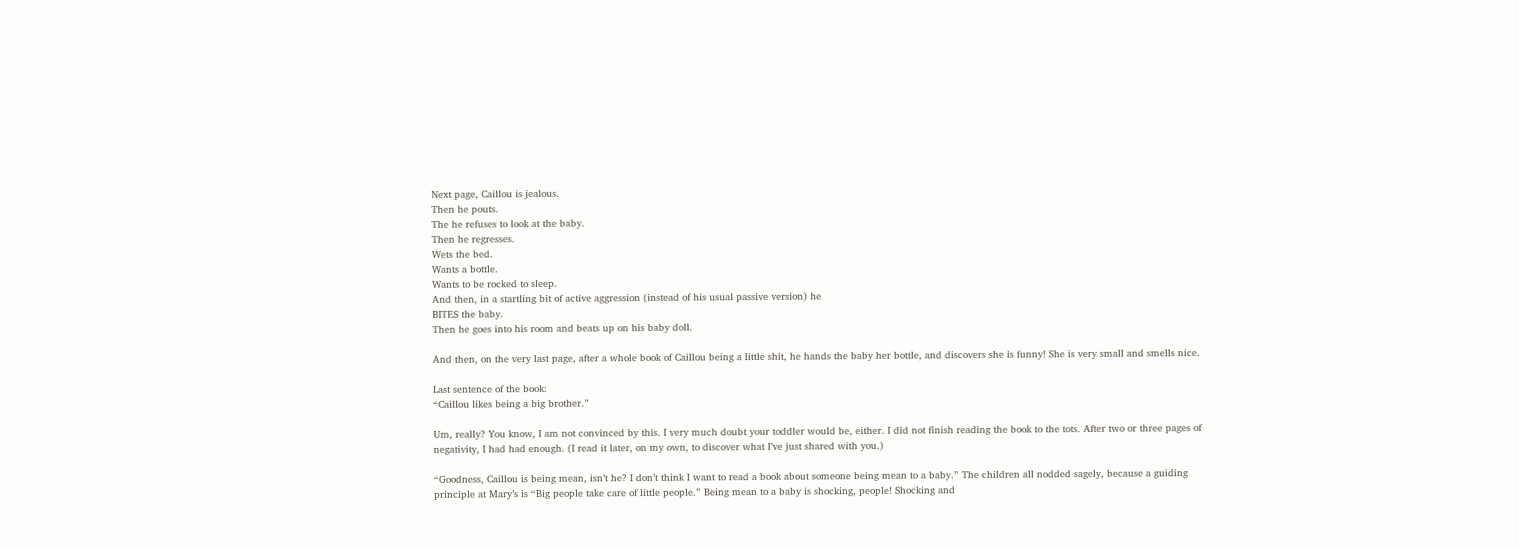Next page, Caillou is jealous.
Then he pouts.
The he refuses to look at the baby.
Then he regresses.
Wets the bed.
Wants a bottle.
Wants to be rocked to sleep.
And then, in a startling bit of active aggression (instead of his usual passive version) he
BITES the baby.
Then he goes into his room and beats up on his baby doll.

And then, on the very last page, after a whole book of Caillou being a little shit, he hands the baby her bottle, and discovers she is funny! She is very small and smells nice.

Last sentence of the book:
“Caillou likes being a big brother.”

Um, really? You know, I am not convinced by this. I very much doubt your toddler would be, either. I did not finish reading the book to the tots. After two or three pages of negativity, I had had enough. (I read it later, on my own, to discover what I’ve just shared with you.)

“Goodness, Caillou is being mean, isn’t he? I don’t think I want to read a book about someone being mean to a baby.” The children all nodded sagely, because a guiding principle at Mary’s is “Big people take care of little people.” Being mean to a baby is shocking, people! Shocking and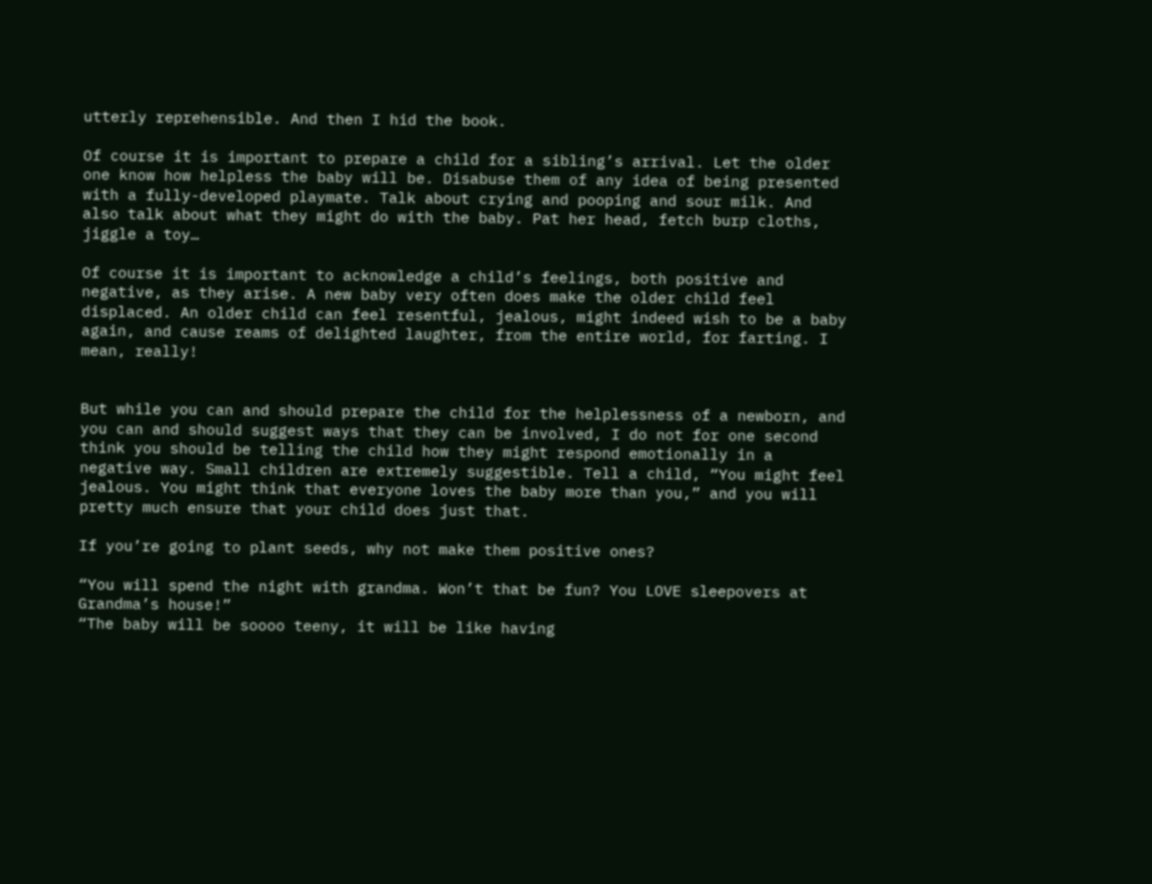utterly reprehensible. And then I hid the book.

Of course it is important to prepare a child for a sibling’s arrival. Let the older one know how helpless the baby will be. Disabuse them of any idea of being presented with a fully-developed playmate. Talk about crying and pooping and sour milk. And also talk about what they might do with the baby. Pat her head, fetch burp cloths, jiggle a toy…

Of course it is important to acknowledge a child’s feelings, both positive and negative, as they arise. A new baby very often does make the older child feel displaced. An older child can feel resentful, jealous, might indeed wish to be a baby again, and cause reams of delighted laughter, from the entire world, for farting. I mean, really!


But while you can and should prepare the child for the helplessness of a newborn, and you can and should suggest ways that they can be involved, I do not for one second think you should be telling the child how they might respond emotionally in a negative way. Small children are extremely suggestible. Tell a child, “You might feel jealous. You might think that everyone loves the baby more than you,” and you will pretty much ensure that your child does just that.

If you’re going to plant seeds, why not make them positive ones?

“You will spend the night with grandma. Won’t that be fun? You LOVE sleepovers at Grandma’s house!”
“The baby will be soooo teeny, it will be like having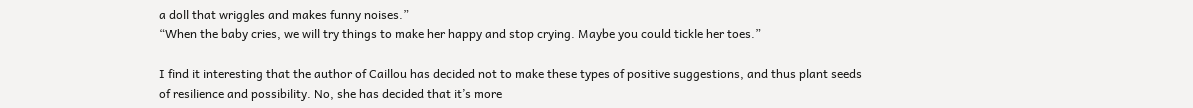a doll that wriggles and makes funny noises.”
“When the baby cries, we will try things to make her happy and stop crying. Maybe you could tickle her toes.”

I find it interesting that the author of Caillou has decided not to make these types of positive suggestions, and thus plant seeds of resilience and possibility. No, she has decided that it’s more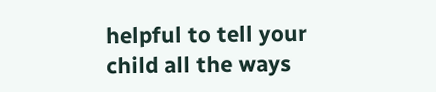helpful to tell your child all the ways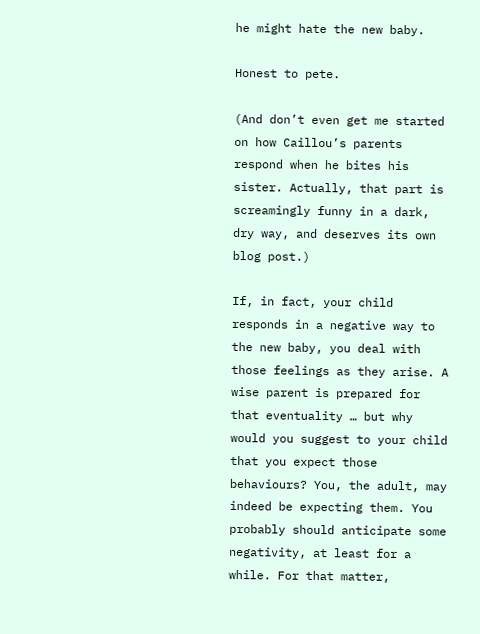he might hate the new baby.

Honest to pete.

(And don’t even get me started on how Caillou’s parents respond when he bites his sister. Actually, that part is screamingly funny in a dark, dry way, and deserves its own blog post.)

If, in fact, your child responds in a negative way to the new baby, you deal with those feelings as they arise. A wise parent is prepared for that eventuality … but why would you suggest to your child that you expect those behaviours? You, the adult, may indeed be expecting them. You probably should anticipate some negativity, at least for a while. For that matter,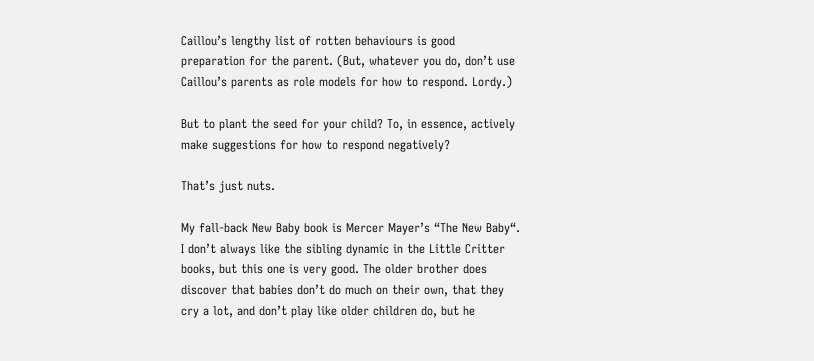Caillou’s lengthy list of rotten behaviours is good preparation for the parent. (But, whatever you do, don’t use Caillou’s parents as role models for how to respond. Lordy.)

But to plant the seed for your child? To, in essence, actively make suggestions for how to respond negatively?

That’s just nuts.

My fall-back New Baby book is Mercer Mayer’s “The New Baby“. I don’t always like the sibling dynamic in the Little Critter books, but this one is very good. The older brother does discover that babies don’t do much on their own, that they cry a lot, and don’t play like older children do, but he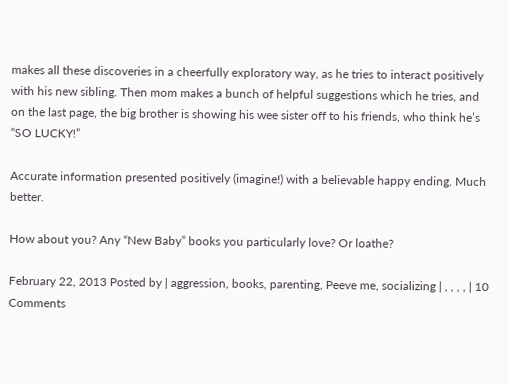makes all these discoveries in a cheerfully exploratory way, as he tries to interact positively with his new sibling. Then mom makes a bunch of helpful suggestions which he tries, and on the last page, the big brother is showing his wee sister off to his friends, who think he’s “SO LUCKY!”

Accurate information presented positively (imagine!) with a believable happy ending. Much better.

How about you? Any “New Baby” books you particularly love? Or loathe?

February 22, 2013 Posted by | aggression, books, parenting, Peeve me, socializing | , , , , | 10 Comments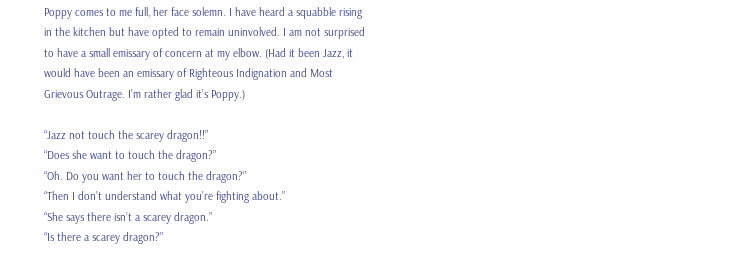Poppy comes to me full, her face solemn. I have heard a squabble rising in the kitchen but have opted to remain uninvolved. I am not surprised to have a small emissary of concern at my elbow. (Had it been Jazz, it would have been an emissary of Righteous Indignation and Most Grievous Outrage. I’m rather glad it’s Poppy.)

“Jazz not touch the scarey dragon!!”
“Does she want to touch the dragon?”
“Oh. Do you want her to touch the dragon?”
“Then I don’t understand what you’re fighting about.”
“She says there isn’t a scarey dragon.”
“Is there a scarey dragon?”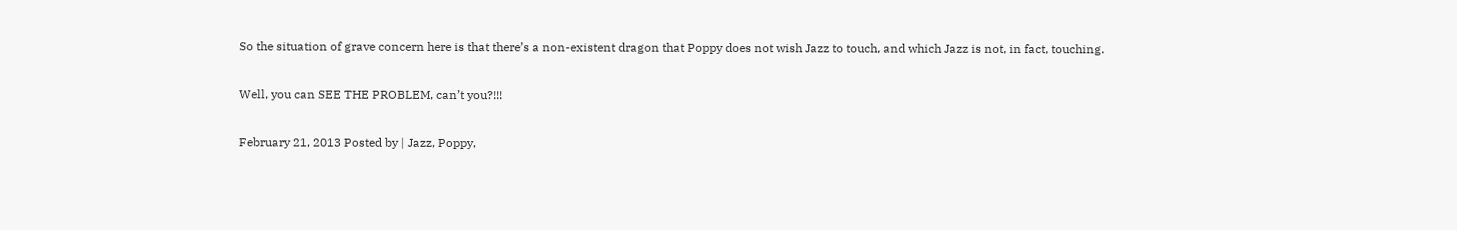So the situation of grave concern here is that there’s a non-existent dragon that Poppy does not wish Jazz to touch, and which Jazz is not, in fact, touching.

Well, you can SEE THE PROBLEM, can’t you?!!!

February 21, 2013 Posted by | Jazz, Poppy,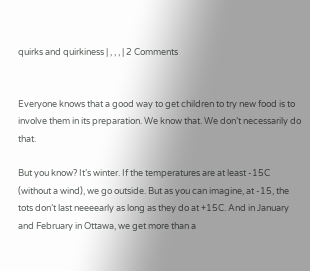quirks and quirkiness | , , , | 2 Comments


Everyone knows that a good way to get children to try new food is to involve them in its preparation. We know that. We don’t necessarily do that.

But you know? It’s winter. If the temperatures are at least -15C (without a wind), we go outside. But as you can imagine, at -15, the tots don’t last neeeearly as long as they do at +15C. And in January and February in Ottawa, we get more than a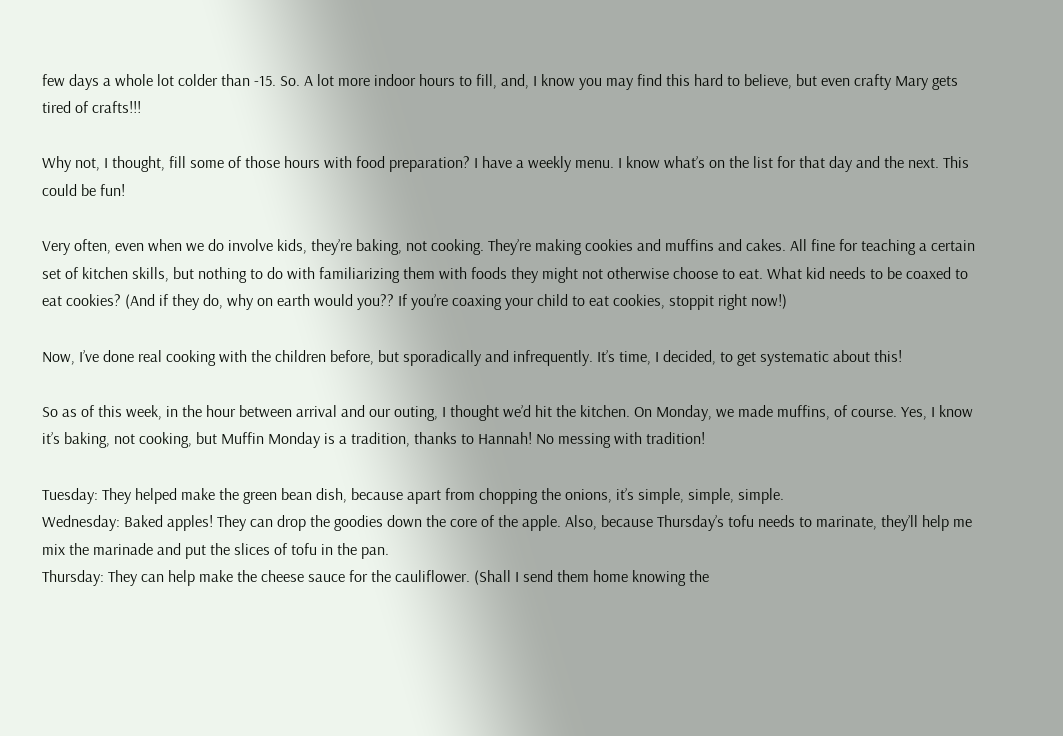few days a whole lot colder than -15. So. A lot more indoor hours to fill, and, I know you may find this hard to believe, but even crafty Mary gets tired of crafts!!!

Why not, I thought, fill some of those hours with food preparation? I have a weekly menu. I know what’s on the list for that day and the next. This could be fun!

Very often, even when we do involve kids, they’re baking, not cooking. They’re making cookies and muffins and cakes. All fine for teaching a certain set of kitchen skills, but nothing to do with familiarizing them with foods they might not otherwise choose to eat. What kid needs to be coaxed to eat cookies? (And if they do, why on earth would you?? If you’re coaxing your child to eat cookies, stoppit right now!)

Now, I’ve done real cooking with the children before, but sporadically and infrequently. It’s time, I decided, to get systematic about this!

So as of this week, in the hour between arrival and our outing, I thought we’d hit the kitchen. On Monday, we made muffins, of course. Yes, I know it’s baking, not cooking, but Muffin Monday is a tradition, thanks to Hannah! No messing with tradition!

Tuesday: They helped make the green bean dish, because apart from chopping the onions, it’s simple, simple, simple.
Wednesday: Baked apples! They can drop the goodies down the core of the apple. Also, because Thursday’s tofu needs to marinate, they’ll help me mix the marinade and put the slices of tofu in the pan.
Thursday: They can help make the cheese sauce for the cauliflower. (Shall I send them home knowing the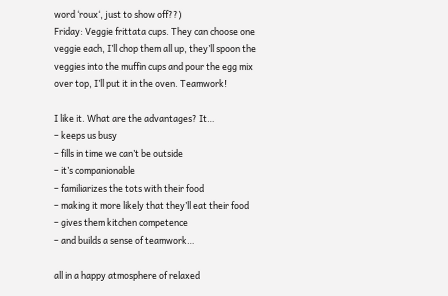word ‘roux‘, just to show off??)
Friday: Veggie frittata cups. They can choose one veggie each, I’ll chop them all up, they’ll spoon the veggies into the muffin cups and pour the egg mix over top, I’ll put it in the oven. Teamwork!

I like it. What are the advantages? It…
– keeps us busy
– fills in time we can’t be outside
– it’s companionable
– familiarizes the tots with their food
– making it more likely that they’ll eat their food
– gives them kitchen competence
– and builds a sense of teamwork…

all in a happy atmosphere of relaxed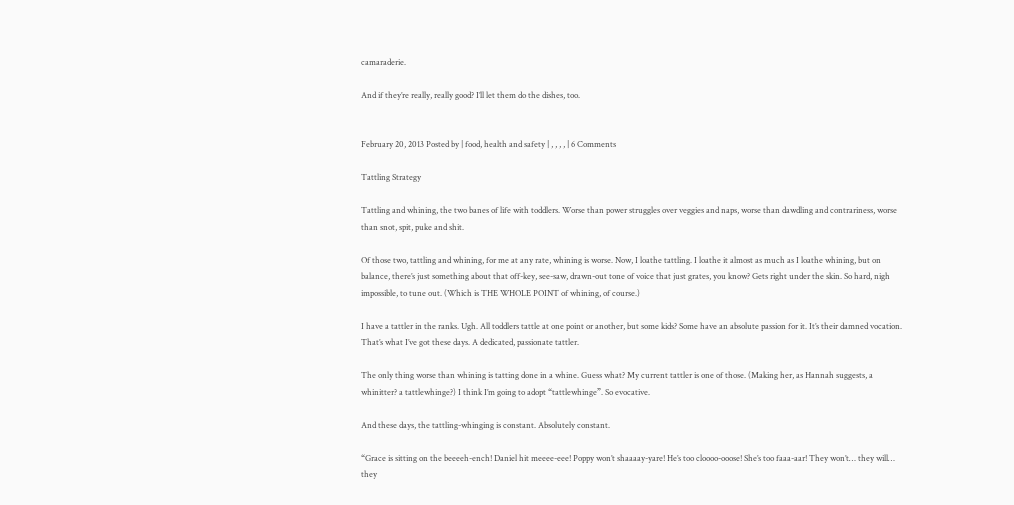camaraderie.

And if they’re really, really good? I’ll let them do the dishes, too.


February 20, 2013 Posted by | food, health and safety | , , , , | 6 Comments

Tattling Strategy

Tattling and whining, the two banes of life with toddlers. Worse than power struggles over veggies and naps, worse than dawdling and contrariness, worse than snot, spit, puke and shit.

Of those two, tattling and whining, for me at any rate, whining is worse. Now, I loathe tattling. I loathe it almost as much as I loathe whining, but on balance, there’s just something about that off-key, see-saw, drawn-out tone of voice that just grates, you know? Gets right under the skin. So hard, nigh impossible, to tune out. (Which is THE WHOLE POINT of whining, of course.)

I have a tattler in the ranks. Ugh. All toddlers tattle at one point or another, but some kids? Some have an absolute passion for it. It’s their damned vocation. That’s what I’ve got these days. A dedicated, passionate tattler.

The only thing worse than whining is tatting done in a whine. Guess what? My current tattler is one of those. (Making her, as Hannah suggests, a whinitter? a tattlewhinge?) I think I’m going to adopt “tattlewhinge”. So evocative.

And these days, the tattling-whinging is constant. Absolutely constant.

“Grace is sitting on the beeeeh-ench! Daniel hit meeee-eee! Poppy won’t shaaaay-yare! He’s too cloooo-ooose! She’s too faaa-aar! They won’t… they will… they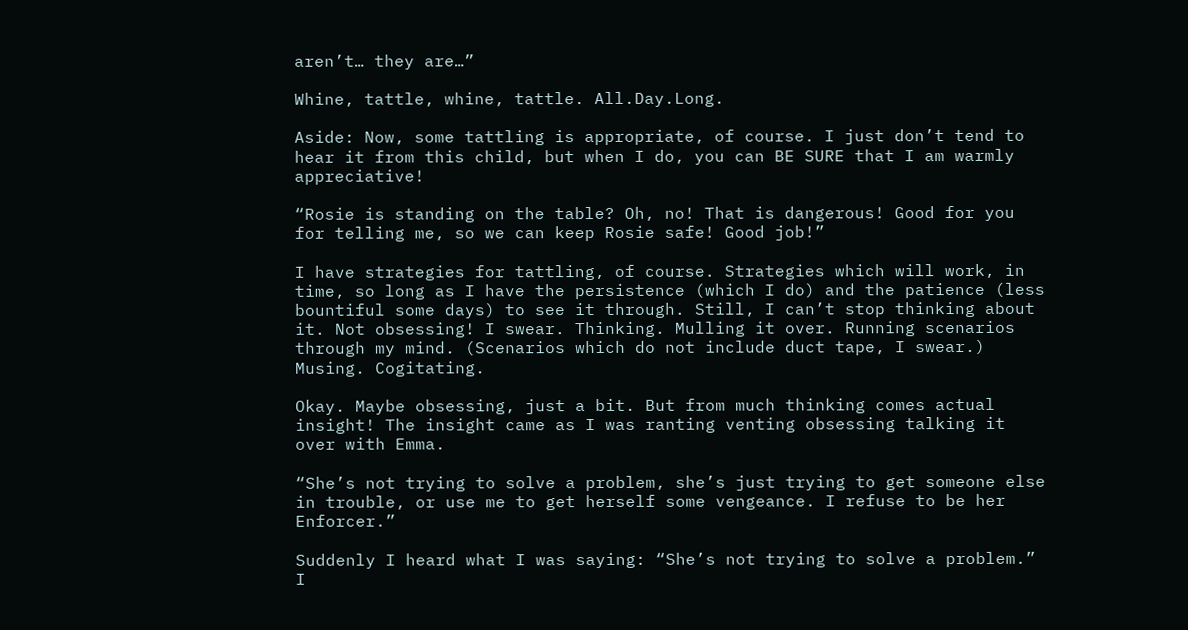aren’t… they are…”

Whine, tattle, whine, tattle. All.Day.Long.

Aside: Now, some tattling is appropriate, of course. I just don’t tend to hear it from this child, but when I do, you can BE SURE that I am warmly appreciative!

“Rosie is standing on the table? Oh, no! That is dangerous! Good for you for telling me, so we can keep Rosie safe! Good job!”

I have strategies for tattling, of course. Strategies which will work, in time, so long as I have the persistence (which I do) and the patience (less bountiful some days) to see it through. Still, I can’t stop thinking about it. Not obsessing! I swear. Thinking. Mulling it over. Running scenarios through my mind. (Scenarios which do not include duct tape, I swear.) Musing. Cogitating.

Okay. Maybe obsessing, just a bit. But from much thinking comes actual insight! The insight came as I was ranting venting obsessing talking it over with Emma.

“She’s not trying to solve a problem, she’s just trying to get someone else in trouble, or use me to get herself some vengeance. I refuse to be her Enforcer.”

Suddenly I heard what I was saying: “She’s not trying to solve a problem.” I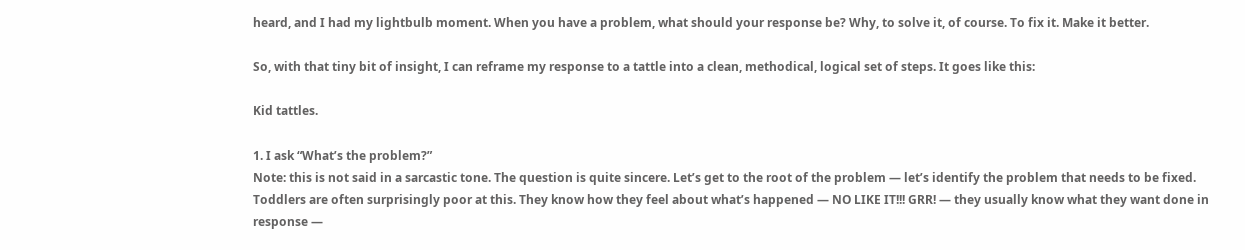heard, and I had my lightbulb moment. When you have a problem, what should your response be? Why, to solve it, of course. To fix it. Make it better.

So, with that tiny bit of insight, I can reframe my response to a tattle into a clean, methodical, logical set of steps. It goes like this:

Kid tattles.

1. I ask “What’s the problem?”
Note: this is not said in a sarcastic tone. The question is quite sincere. Let’s get to the root of the problem — let’s identify the problem that needs to be fixed. Toddlers are often surprisingly poor at this. They know how they feel about what’s happened — NO LIKE IT!!! GRR! — they usually know what they want done in response —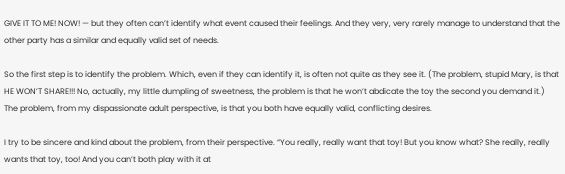GIVE IT TO ME! NOW! — but they often can’t identify what event caused their feelings. And they very, very rarely manage to understand that the other party has a similar and equally valid set of needs.

So the first step is to identify the problem. Which, even if they can identify it, is often not quite as they see it. (The problem, stupid Mary, is that HE WON’T SHARE!!! No, actually, my little dumpling of sweetness, the problem is that he won’t abdicate the toy the second you demand it.) The problem, from my dispassionate adult perspective, is that you both have equally valid, conflicting desires.

I try to be sincere and kind about the problem, from their perspective. “You really, really want that toy! But you know what? She really, really wants that toy, too! And you can’t both play with it at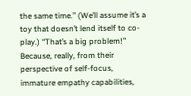the same time.” (We’ll assume it’s a toy that doesn’t lend itself to co-play.) “That’s a big problem!” Because, really, from their perspective of self-focus, immature empathy capabilities,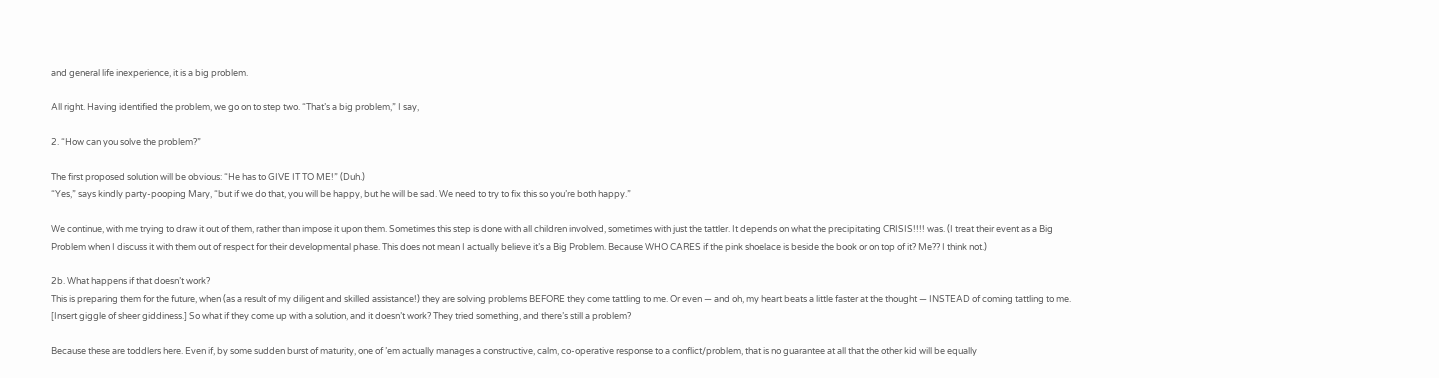and general life inexperience, it is a big problem.

All right. Having identified the problem, we go on to step two. “That’s a big problem,” I say,

2. “How can you solve the problem?”

The first proposed solution will be obvious: “He has to GIVE IT TO ME!” (Duh.)
“Yes,” says kindly party-pooping Mary, “but if we do that, you will be happy, but he will be sad. We need to try to fix this so you’re both happy.”

We continue, with me trying to draw it out of them, rather than impose it upon them. Sometimes this step is done with all children involved, sometimes with just the tattler. It depends on what the precipitating CRISIS!!!! was. (I treat their event as a Big Problem when I discuss it with them out of respect for their developmental phase. This does not mean I actually believe it’s a Big Problem. Because WHO CARES if the pink shoelace is beside the book or on top of it? Me?? I think not.)

2b. What happens if that doesn’t work?
This is preparing them for the future, when (as a result of my diligent and skilled assistance!) they are solving problems BEFORE they come tattling to me. Or even — and oh, my heart beats a little faster at the thought — INSTEAD of coming tattling to me. [Insert giggle of sheer giddiness.] So what if they come up with a solution, and it doesn’t work? They tried something, and there’s still a problem?

Because these are toddlers here. Even if, by some sudden burst of maturity, one of ’em actually manages a constructive, calm, co-operative response to a conflict/problem, that is no guarantee at all that the other kid will be equally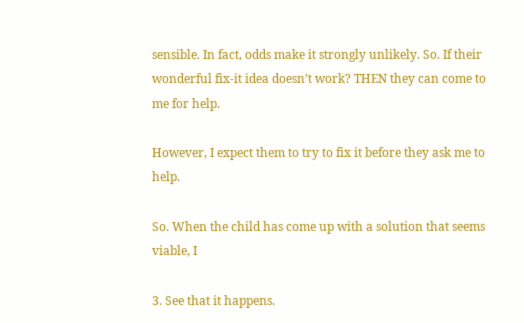sensible. In fact, odds make it strongly unlikely. So. If their wonderful fix-it idea doesn’t work? THEN they can come to me for help.

However, I expect them to try to fix it before they ask me to help.

So. When the child has come up with a solution that seems viable, I

3. See that it happens.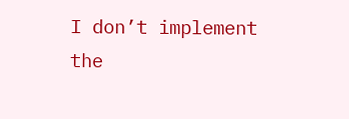I don’t implement the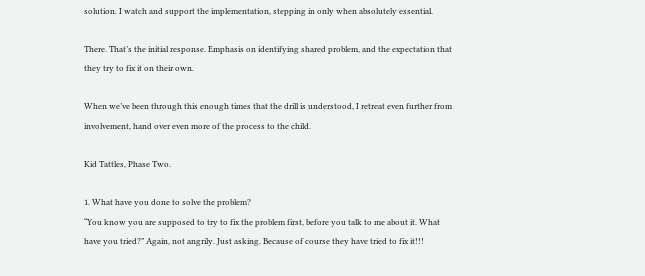solution. I watch and support the implementation, stepping in only when absolutely essential.

There. That’s the initial response. Emphasis on identifying shared problem, and the expectation that they try to fix it on their own.

When we’ve been through this enough times that the drill is understood, I retreat even further from involvement, hand over even more of the process to the child.

Kid Tattles, Phase Two.

1. What have you done to solve the problem?
“You know you are supposed to try to fix the problem first, before you talk to me about it. What have you tried?” Again, not angrily. Just asking. Because of course they have tried to fix it!!!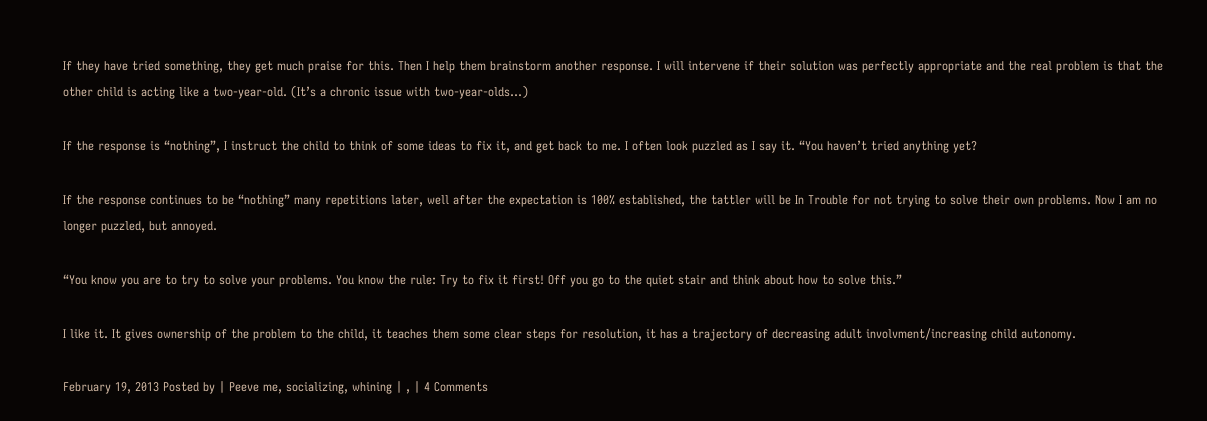If they have tried something, they get much praise for this. Then I help them brainstorm another response. I will intervene if their solution was perfectly appropriate and the real problem is that the other child is acting like a two-year-old. (It’s a chronic issue with two-year-olds…)

If the response is “nothing”, I instruct the child to think of some ideas to fix it, and get back to me. I often look puzzled as I say it. “You haven’t tried anything yet?

If the response continues to be “nothing” many repetitions later, well after the expectation is 100% established, the tattler will be In Trouble for not trying to solve their own problems. Now I am no longer puzzled, but annoyed.

“You know you are to try to solve your problems. You know the rule: Try to fix it first! Off you go to the quiet stair and think about how to solve this.”

I like it. It gives ownership of the problem to the child, it teaches them some clear steps for resolution, it has a trajectory of decreasing adult involvment/increasing child autonomy.

February 19, 2013 Posted by | Peeve me, socializing, whining | , | 4 Comments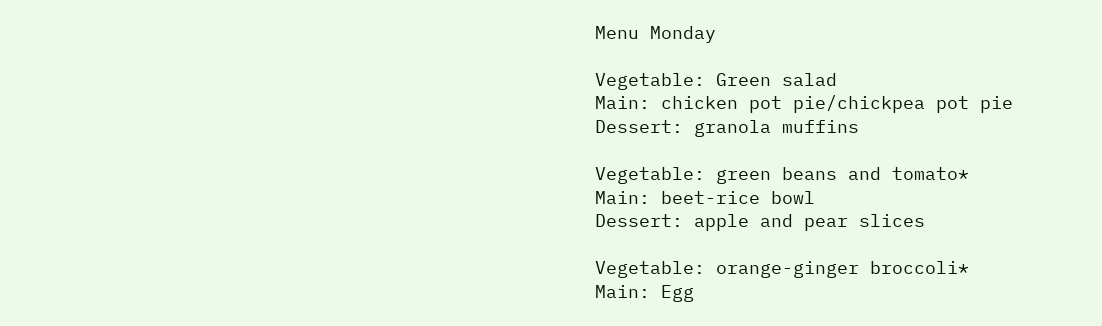Menu Monday

Vegetable: Green salad
Main: chicken pot pie/chickpea pot pie
Dessert: granola muffins

Vegetable: green beans and tomato*
Main: beet-rice bowl
Dessert: apple and pear slices

Vegetable: orange-ginger broccoli*
Main: Egg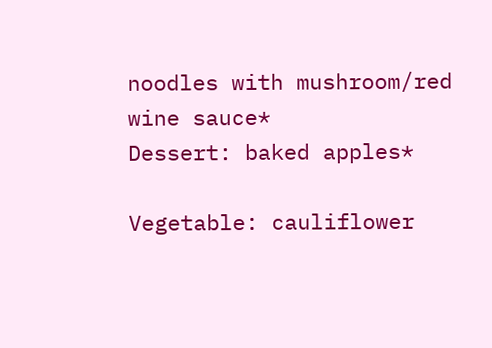noodles with mushroom/red wine sauce*
Dessert: baked apples*

Vegetable: cauliflower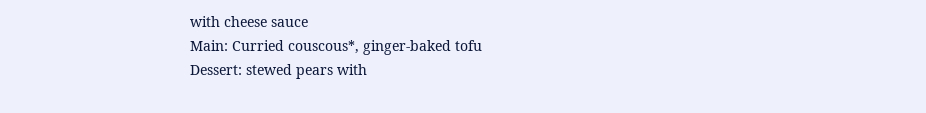with cheese sauce
Main: Curried couscous*, ginger-baked tofu
Dessert: stewed pears with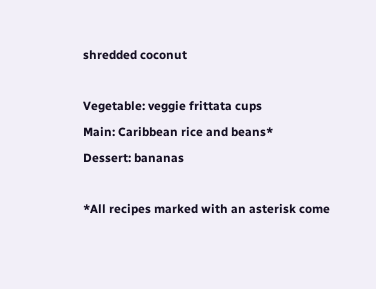shredded coconut

Vegetable: veggie frittata cups
Main: Caribbean rice and beans*
Dessert: bananas

*All recipes marked with an asterisk come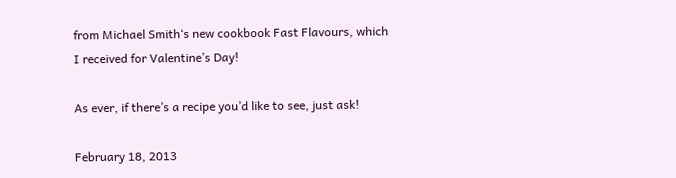from Michael Smith‘s new cookbook Fast Flavours, which I received for Valentine’s Day!

As ever, if there’s a recipe you’d like to see, just ask!

February 18, 2013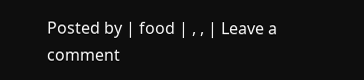Posted by | food | , , | Leave a comment